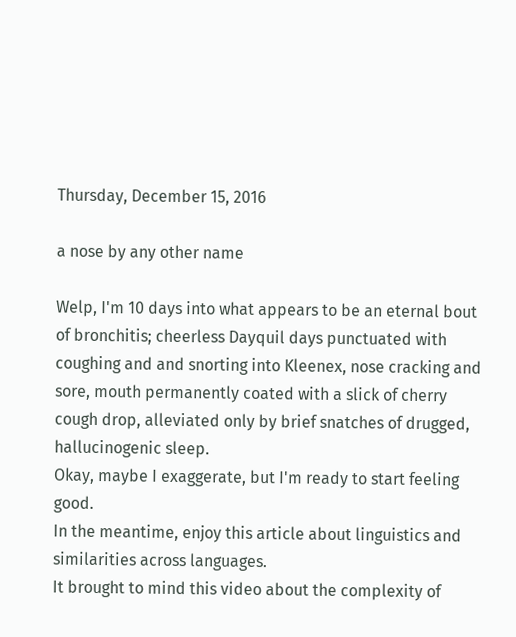Thursday, December 15, 2016

a nose by any other name

Welp, I'm 10 days into what appears to be an eternal bout of bronchitis; cheerless Dayquil days punctuated with coughing and and snorting into Kleenex, nose cracking and sore, mouth permanently coated with a slick of cherry cough drop, alleviated only by brief snatches of drugged, hallucinogenic sleep.
Okay, maybe I exaggerate, but I'm ready to start feeling good.
In the meantime, enjoy this article about linguistics and similarities across languages.
It brought to mind this video about the complexity of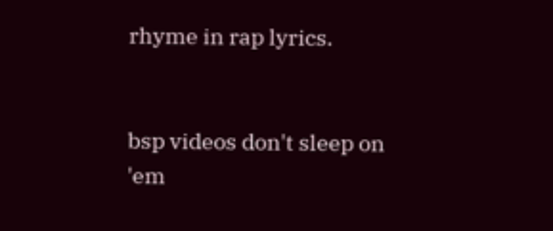rhyme in rap lyrics.


bsp videos don't sleep on 'em